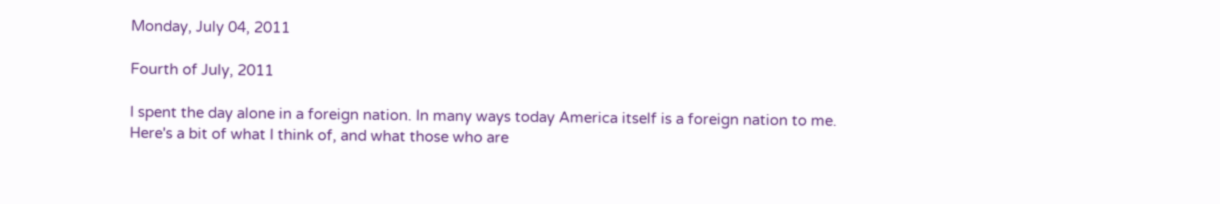Monday, July 04, 2011

Fourth of July, 2011

I spent the day alone in a foreign nation. In many ways today America itself is a foreign nation to me. Here's a bit of what I think of, and what those who are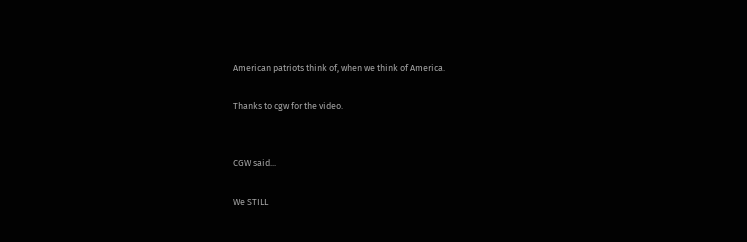American patriots think of, when we think of America.

Thanks to cgw for the video.


CGW said...

We STILL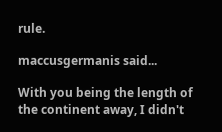rule.

maccusgermanis said...

With you being the length of the continent away, I didn't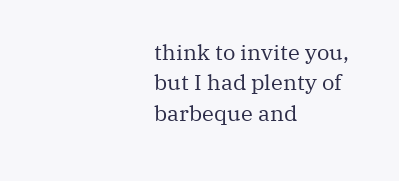think to invite you, but I had plenty of barbeque and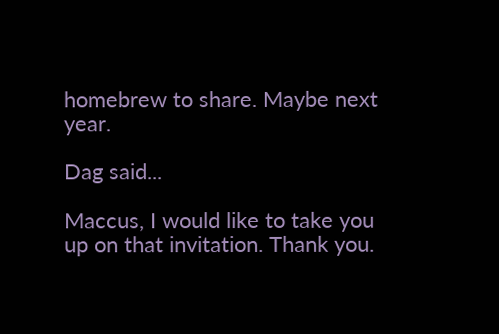homebrew to share. Maybe next year.

Dag said...

Maccus, I would like to take you up on that invitation. Thank you.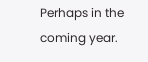Perhaps in the coming year.